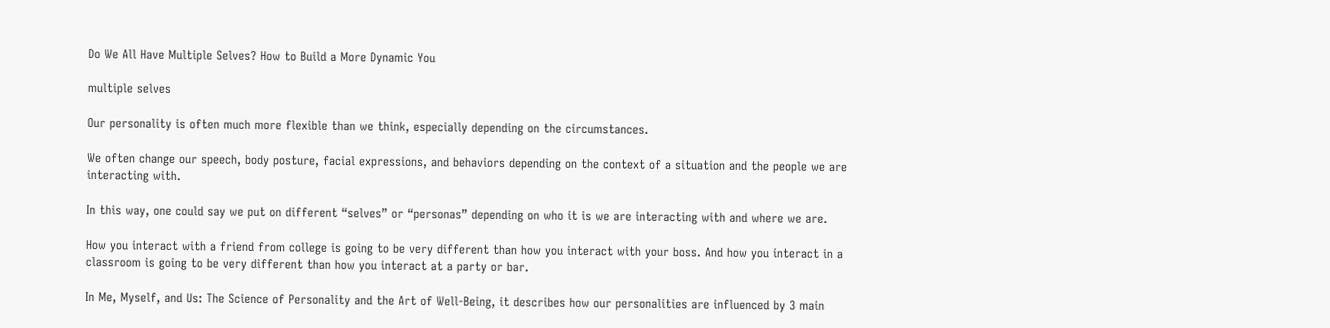Do We All Have Multiple Selves? How to Build a More Dynamic You

multiple selves

Our personality is often much more flexible than we think, especially depending on the circumstances.

We often change our speech, body posture, facial expressions, and behaviors depending on the context of a situation and the people we are interacting with.

In this way, one could say we put on different “selves” or “personas” depending on who it is we are interacting with and where we are.

How you interact with a friend from college is going to be very different than how you interact with your boss. And how you interact in a classroom is going to be very different than how you interact at a party or bar.

In Me, Myself, and Us: The Science of Personality and the Art of Well-Being, it describes how our personalities are influenced by 3 main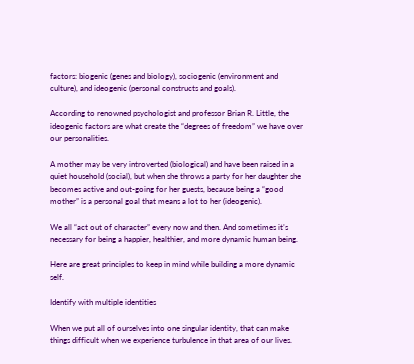factors: biogenic (genes and biology), sociogenic (environment and culture), and ideogenic (personal constructs and goals).

According to renowned psychologist and professor Brian R. Little, the ideogenic factors are what create the “degrees of freedom” we have over our personalities.

A mother may be very introverted (biological) and have been raised in a quiet household (social), but when she throws a party for her daughter she becomes active and out-going for her guests, because being a “good mother” is a personal goal that means a lot to her (ideogenic).

We all “act out of character” every now and then. And sometimes it’s necessary for being a happier, healthier, and more dynamic human being.

Here are great principles to keep in mind while building a more dynamic self.

Identify with multiple identities

When we put all of ourselves into one singular identity, that can make things difficult when we experience turbulence in that area of our lives.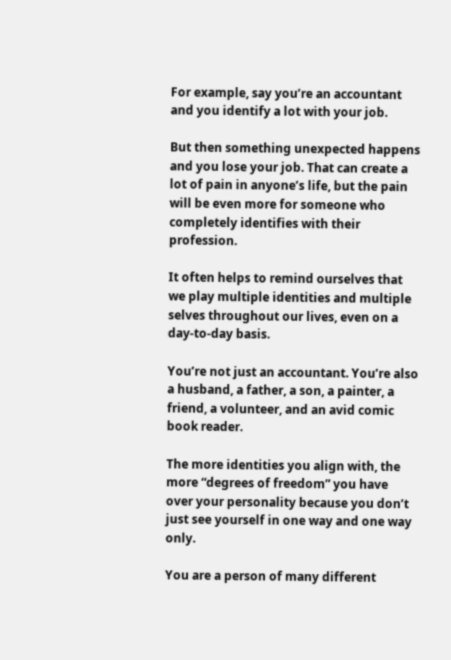For example, say you’re an accountant and you identify a lot with your job.

But then something unexpected happens and you lose your job. That can create a lot of pain in anyone’s life, but the pain will be even more for someone who completely identifies with their profession.

It often helps to remind ourselves that we play multiple identities and multiple selves throughout our lives, even on a day-to-day basis.

You’re not just an accountant. You’re also a husband, a father, a son, a painter, a friend, a volunteer, and an avid comic book reader.

The more identities you align with, the more “degrees of freedom” you have over your personality because you don’t just see yourself in one way and one way only.

You are a person of many different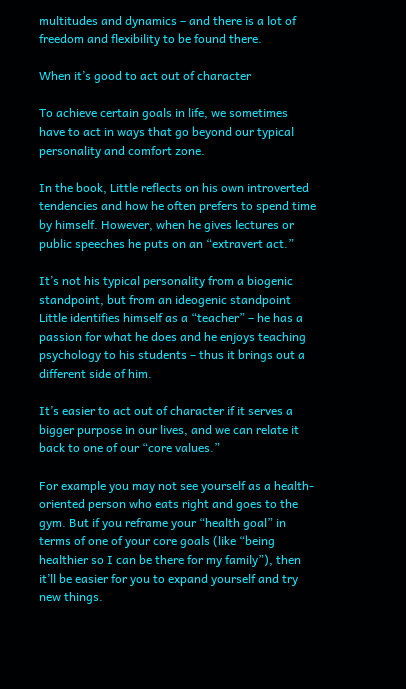multitudes and dynamics – and there is a lot of freedom and flexibility to be found there.

When it’s good to act out of character

To achieve certain goals in life, we sometimes have to act in ways that go beyond our typical personality and comfort zone.

In the book, Little reflects on his own introverted tendencies and how he often prefers to spend time by himself. However, when he gives lectures or public speeches he puts on an “extravert act.”

It’s not his typical personality from a biogenic standpoint, but from an ideogenic standpoint Little identifies himself as a “teacher” – he has a passion for what he does and he enjoys teaching psychology to his students – thus it brings out a different side of him.

It’s easier to act out of character if it serves a bigger purpose in our lives, and we can relate it back to one of our “core values.”

For example you may not see yourself as a health-oriented person who eats right and goes to the gym. But if you reframe your “health goal” in terms of one of your core goals (like “being healthier so I can be there for my family”), then it’ll be easier for you to expand yourself and try new things.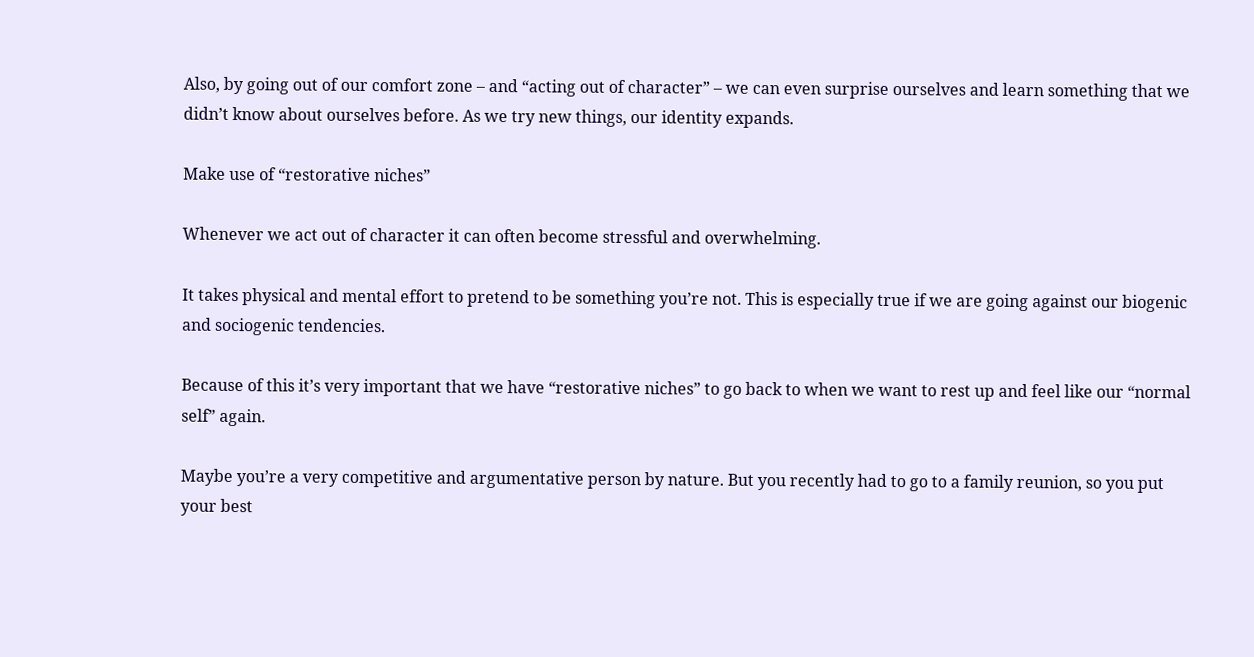Also, by going out of our comfort zone – and “acting out of character” – we can even surprise ourselves and learn something that we didn’t know about ourselves before. As we try new things, our identity expands.

Make use of “restorative niches”

Whenever we act out of character it can often become stressful and overwhelming.

It takes physical and mental effort to pretend to be something you’re not. This is especially true if we are going against our biogenic and sociogenic tendencies.

Because of this it’s very important that we have “restorative niches” to go back to when we want to rest up and feel like our “normal self” again.

Maybe you’re a very competitive and argumentative person by nature. But you recently had to go to a family reunion, so you put your best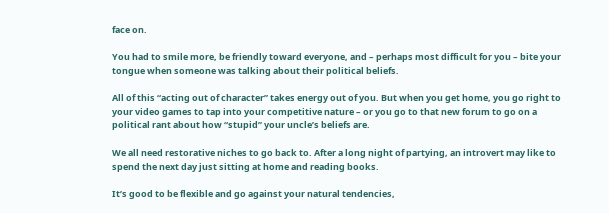face on.

You had to smile more, be friendly toward everyone, and – perhaps most difficult for you – bite your tongue when someone was talking about their political beliefs.

All of this “acting out of character” takes energy out of you. But when you get home, you go right to your video games to tap into your competitive nature – or you go to that new forum to go on a political rant about how “stupid” your uncle’s beliefs are.

We all need restorative niches to go back to. After a long night of partying, an introvert may like to spend the next day just sitting at home and reading books.

It’s good to be flexible and go against your natural tendencies,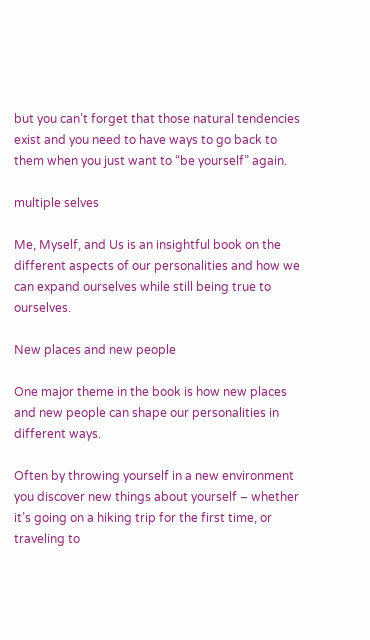but you can’t forget that those natural tendencies exist and you need to have ways to go back to them when you just want to “be yourself” again.

multiple selves

Me, Myself, and Us is an insightful book on the different aspects of our personalities and how we can expand ourselves while still being true to ourselves.

New places and new people

One major theme in the book is how new places and new people can shape our personalities in different ways.

Often by throwing yourself in a new environment you discover new things about yourself – whether it’s going on a hiking trip for the first time, or traveling to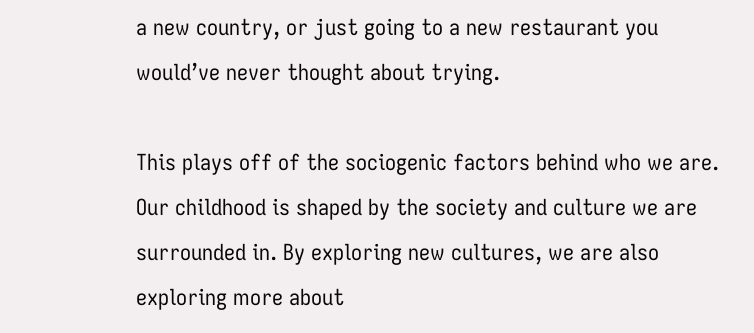a new country, or just going to a new restaurant you would’ve never thought about trying.

This plays off of the sociogenic factors behind who we are. Our childhood is shaped by the society and culture we are surrounded in. By exploring new cultures, we are also exploring more about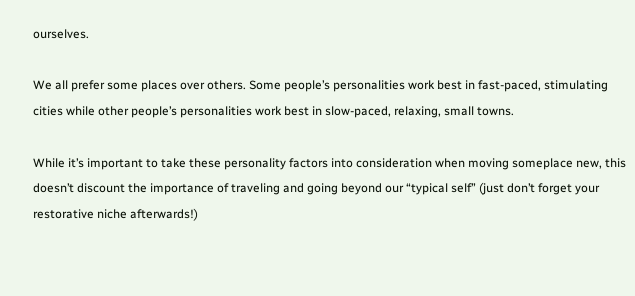ourselves.

We all prefer some places over others. Some people’s personalities work best in fast-paced, stimulating cities while other people’s personalities work best in slow-paced, relaxing, small towns.

While it’s important to take these personality factors into consideration when moving someplace new, this doesn’t discount the importance of traveling and going beyond our “typical self” (just don’t forget your restorative niche afterwards!)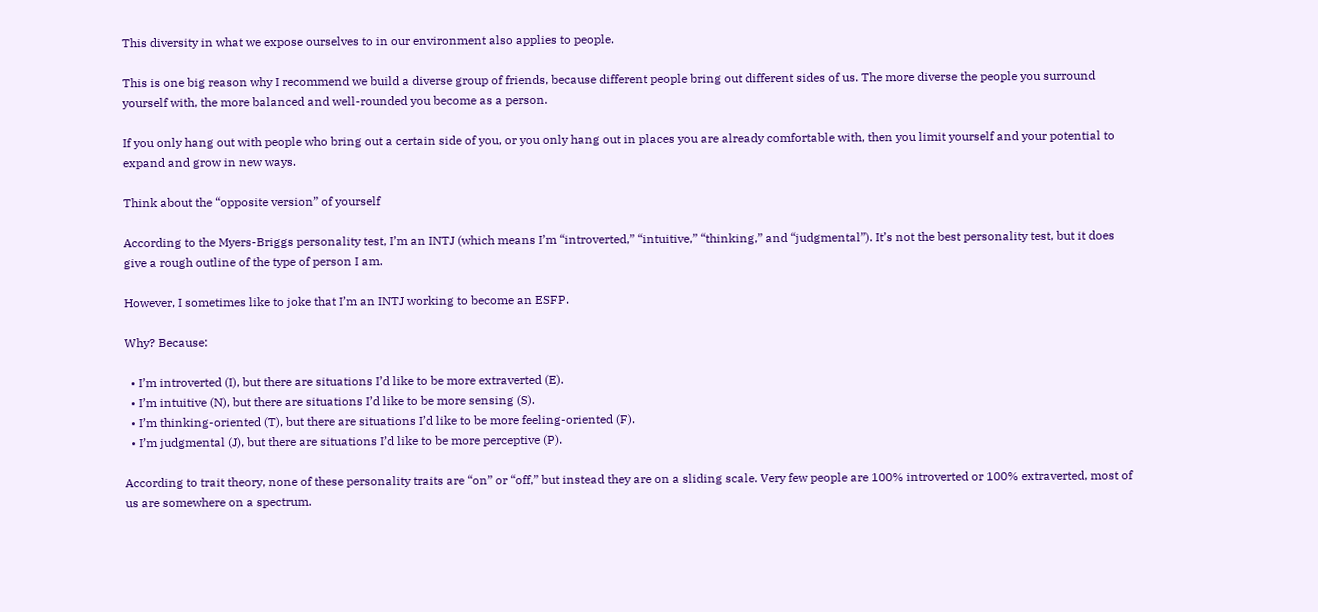This diversity in what we expose ourselves to in our environment also applies to people.

This is one big reason why I recommend we build a diverse group of friends, because different people bring out different sides of us. The more diverse the people you surround yourself with, the more balanced and well-rounded you become as a person.

If you only hang out with people who bring out a certain side of you, or you only hang out in places you are already comfortable with, then you limit yourself and your potential to expand and grow in new ways.

Think about the “opposite version” of yourself

According to the Myers-Briggs personality test, I’m an INTJ (which means I’m “introverted,” “intuitive,” “thinking,” and “judgmental”). It’s not the best personality test, but it does give a rough outline of the type of person I am.

However, I sometimes like to joke that I’m an INTJ working to become an ESFP.

Why? Because:

  • I’m introverted (I), but there are situations I’d like to be more extraverted (E).
  • I’m intuitive (N), but there are situations I’d like to be more sensing (S).
  • I’m thinking-oriented (T), but there are situations I’d like to be more feeling-oriented (F).
  • I’m judgmental (J), but there are situations I’d like to be more perceptive (P).

According to trait theory, none of these personality traits are “on” or “off,” but instead they are on a sliding scale. Very few people are 100% introverted or 100% extraverted, most of us are somewhere on a spectrum.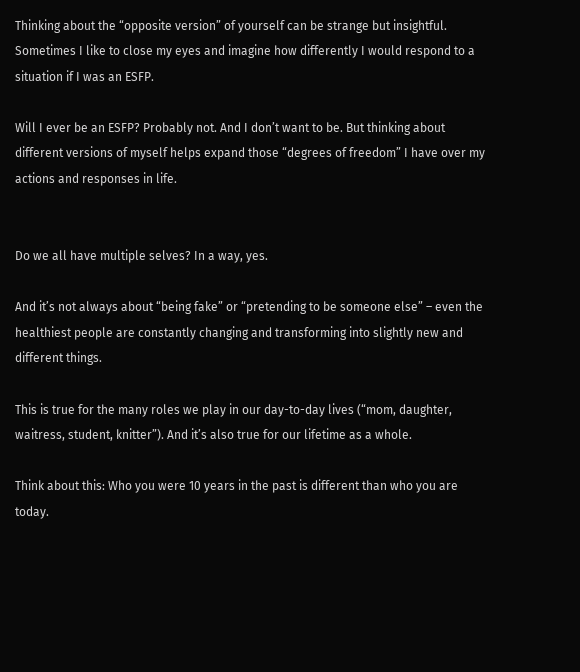Thinking about the “opposite version” of yourself can be strange but insightful. Sometimes I like to close my eyes and imagine how differently I would respond to a situation if I was an ESFP.

Will I ever be an ESFP? Probably not. And I don’t want to be. But thinking about different versions of myself helps expand those “degrees of freedom” I have over my actions and responses in life.


Do we all have multiple selves? In a way, yes.

And it’s not always about “being fake” or “pretending to be someone else” – even the healthiest people are constantly changing and transforming into slightly new and different things.

This is true for the many roles we play in our day-to-day lives (“mom, daughter, waitress, student, knitter”). And it’s also true for our lifetime as a whole.

Think about this: Who you were 10 years in the past is different than who you are today.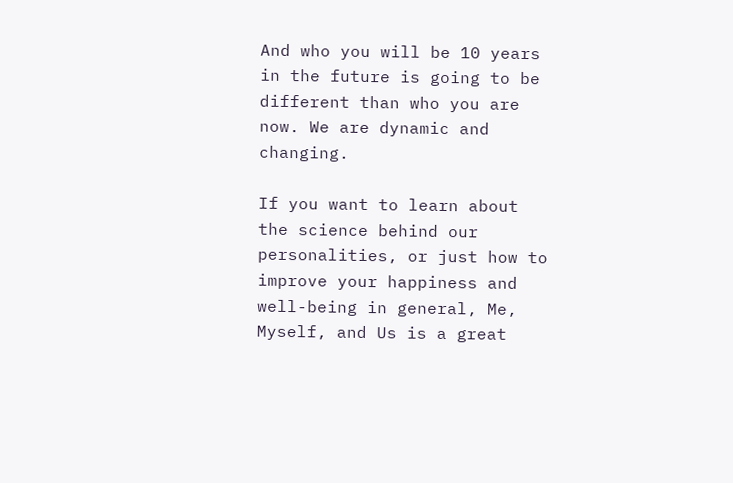And who you will be 10 years in the future is going to be different than who you are now. We are dynamic and changing.

If you want to learn about the science behind our personalities, or just how to improve your happiness and well-being in general, Me, Myself, and Us is a great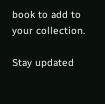book to add to your collection.

Stay updated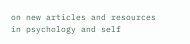on new articles and resources in psychology and self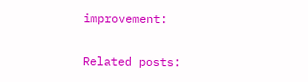improvement:

Related posts: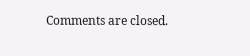Comments are closed.